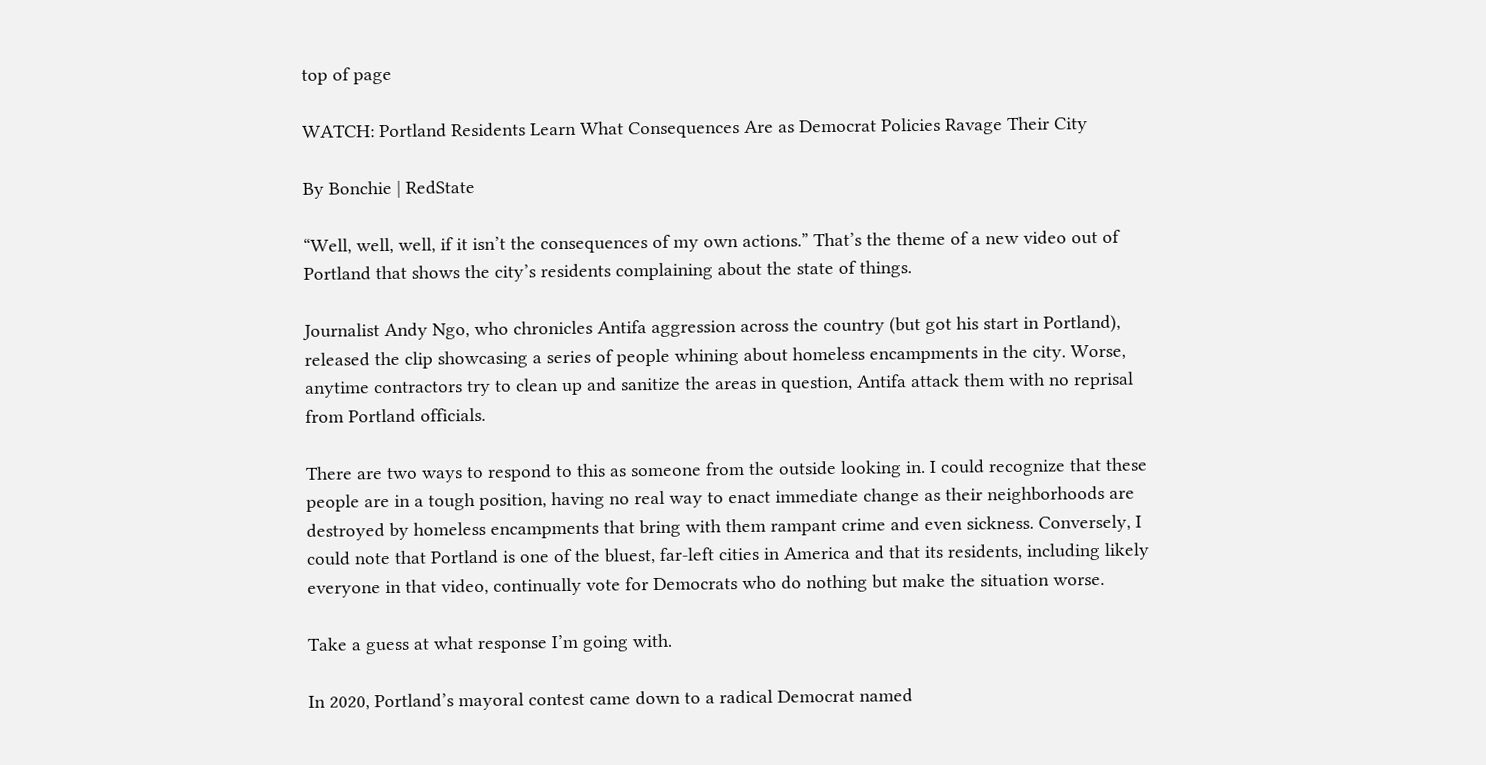top of page

WATCH: Portland Residents Learn What Consequences Are as Democrat Policies Ravage Their City

By Bonchie | RedState

“Well, well, well, if it isn’t the consequences of my own actions.” That’s the theme of a new video out of Portland that shows the city’s residents complaining about the state of things.

Journalist Andy Ngo, who chronicles Antifa aggression across the country (but got his start in Portland), released the clip showcasing a series of people whining about homeless encampments in the city. Worse, anytime contractors try to clean up and sanitize the areas in question, Antifa attack them with no reprisal from Portland officials.

There are two ways to respond to this as someone from the outside looking in. I could recognize that these people are in a tough position, having no real way to enact immediate change as their neighborhoods are destroyed by homeless encampments that bring with them rampant crime and even sickness. Conversely, I could note that Portland is one of the bluest, far-left cities in America and that its residents, including likely everyone in that video, continually vote for Democrats who do nothing but make the situation worse.

Take a guess at what response I’m going with.

In 2020, Portland’s mayoral contest came down to a radical Democrat named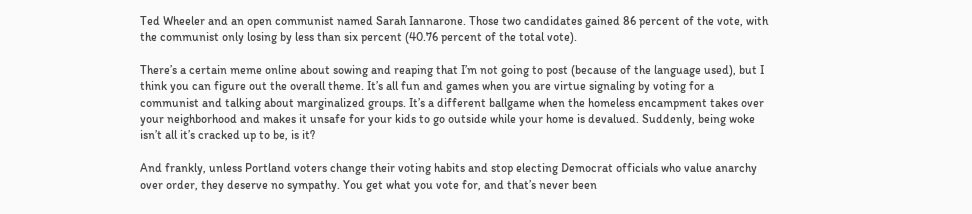Ted Wheeler and an open communist named Sarah Iannarone. Those two candidates gained 86 percent of the vote, with the communist only losing by less than six percent (40.76 percent of the total vote).

There’s a certain meme online about sowing and reaping that I’m not going to post (because of the language used), but I think you can figure out the overall theme. It’s all fun and games when you are virtue signaling by voting for a communist and talking about marginalized groups. It’s a different ballgame when the homeless encampment takes over your neighborhood and makes it unsafe for your kids to go outside while your home is devalued. Suddenly, being woke isn’t all it’s cracked up to be, is it?

And frankly, unless Portland voters change their voting habits and stop electing Democrat officials who value anarchy over order, they deserve no sympathy. You get what you vote for, and that’s never been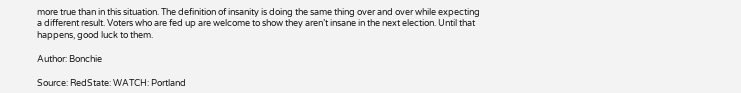more true than in this situation. The definition of insanity is doing the same thing over and over while expecting a different result. Voters who are fed up are welcome to show they aren’t insane in the next election. Until that happens, good luck to them.

Author: Bonchie

Source: RedState: WATCH: Portland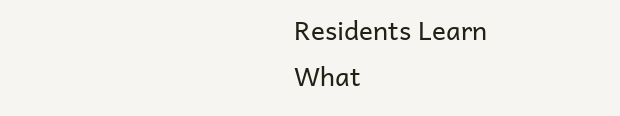Residents Learn What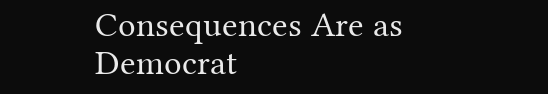Consequences Are as Democrat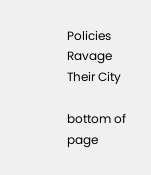Policies Ravage Their City

bottom of page